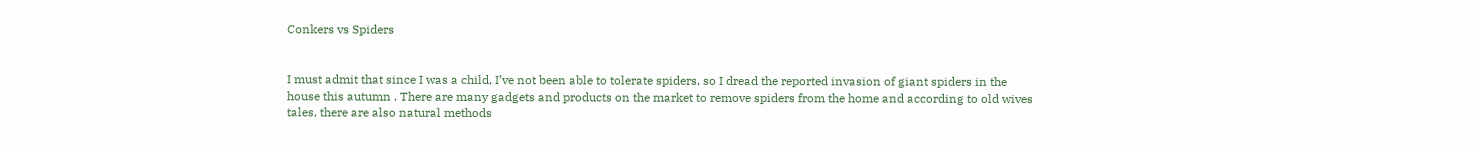Conkers vs Spiders


I must admit that since I was a child, I’ve not been able to tolerate spiders, so I dread the reported invasion of giant spiders in the house this autumn . There are many gadgets and products on the market to remove spiders from the home and according to old wives tales, there are also natural methods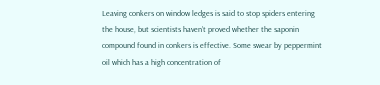Leaving conkers on window ledges is said to stop spiders entering the house, but scientists haven’t proved whether the saponin compound found in conkers is effective. Some swear by peppermint oil which has a high concentration of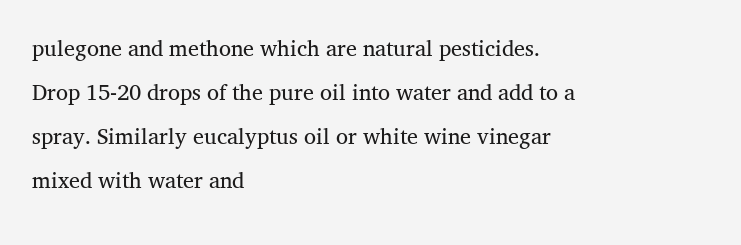pulegone and methone which are natural pesticides. Drop 15-20 drops of the pure oil into water and add to a spray. Similarly eucalyptus oil or white wine vinegar mixed with water and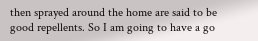then sprayed around the home are said to be good repellents. So I am going to have a go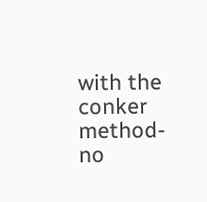with the conker method- no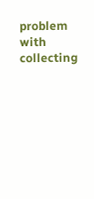problem with collecting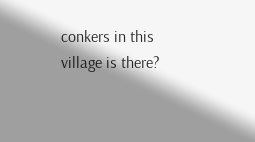conkers in this village is there?